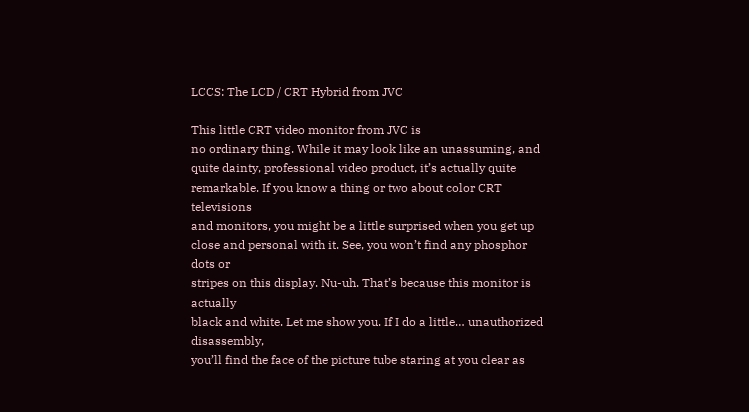LCCS: The LCD / CRT Hybrid from JVC

This little CRT video monitor from JVC is
no ordinary thing. While it may look like an unassuming, and
quite dainty, professional video product, it’s actually quite remarkable. If you know a thing or two about color CRT televisions
and monitors, you might be a little surprised when you get up close and personal with it. See, you won’t find any phosphor dots or
stripes on this display. Nu-uh. That’s because this monitor is actually
black and white. Let me show you. If I do a little… unauthorized disassembly,
you’ll find the face of the picture tube staring at you clear as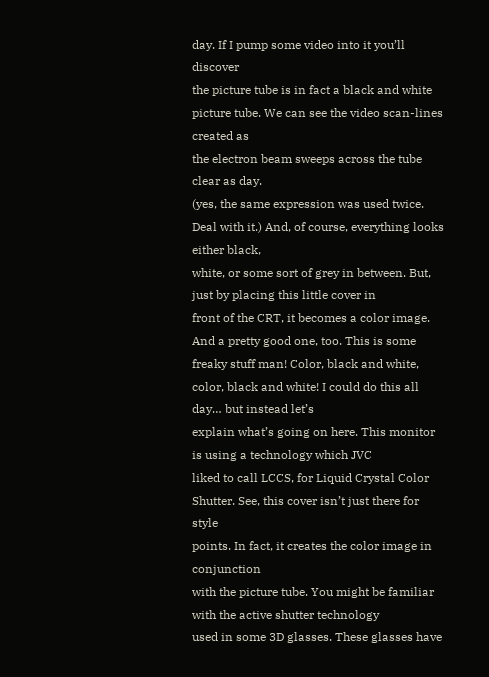day. If I pump some video into it you’ll discover
the picture tube is in fact a black and white picture tube. We can see the video scan-lines created as
the electron beam sweeps across the tube clear as day.
(yes, the same expression was used twice. Deal with it.) And, of course, everything looks either black,
white, or some sort of grey in between. But, just by placing this little cover in
front of the CRT, it becomes a color image. And a pretty good one, too. This is some freaky stuff man! Color, black and white, color, black and white! I could do this all day… but instead let’s
explain what’s going on here. This monitor is using a technology which JVC
liked to call LCCS, for Liquid Crystal Color Shutter. See, this cover isn’t just there for style
points. In fact, it creates the color image in conjunction
with the picture tube. You might be familiar with the active shutter technology
used in some 3D glasses. These glasses have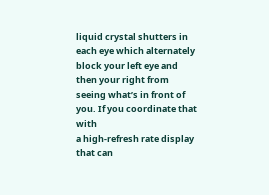liquid crystal shutters in each eye which alternately block your left eye and then your right from seeing what’s in front of you. If you coordinate that with
a high-refresh rate display that can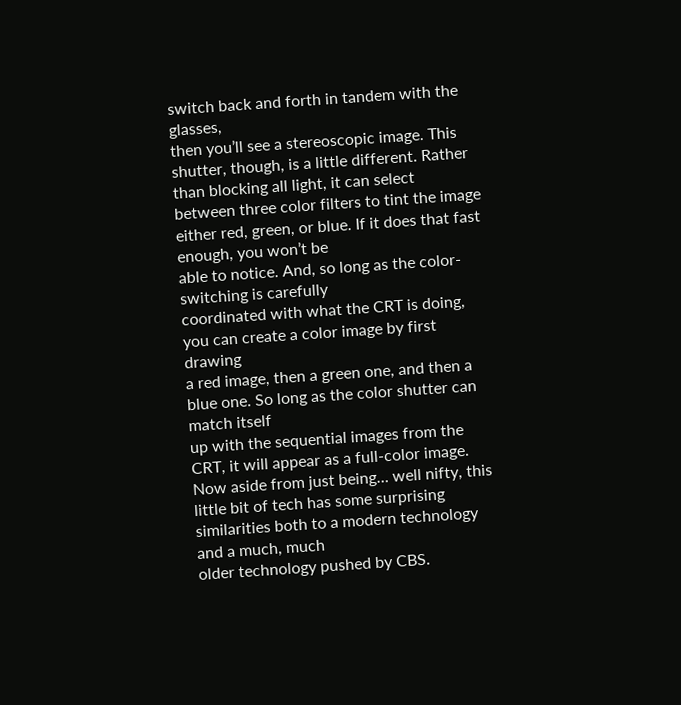switch back and forth in tandem with the glasses,
then you’ll see a stereoscopic image. This shutter, though, is a little different. Rather than blocking all light, it can select
between three color filters to tint the image either red, green, or blue. If it does that fast enough, you won’t be
able to notice. And, so long as the color-switching is carefully
coordinated with what the CRT is doing, you can create a color image by first drawing
a red image, then a green one, and then a blue one. So long as the color shutter can match itself
up with the sequential images from the CRT, it will appear as a full-color image. Now aside from just being… well nifty, this
little bit of tech has some surprising similarities both to a modern technology and a much, much
older technology pushed by CBS.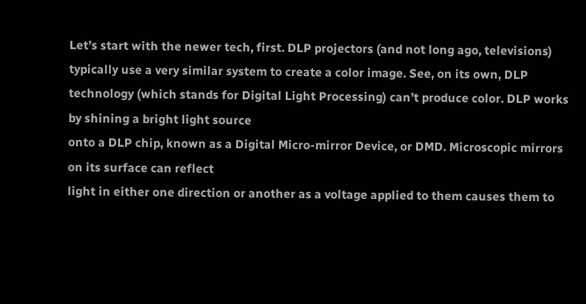Let’s start with the newer tech, first. DLP projectors (and not long ago, televisions)
typically use a very similar system to create a color image. See, on its own, DLP technology (which stands for Digital Light Processing) can’t produce color. DLP works by shining a bright light source
onto a DLP chip, known as a Digital Micro-mirror Device, or DMD. Microscopic mirrors on its surface can reflect
light in either one direction or another as a voltage applied to them causes them to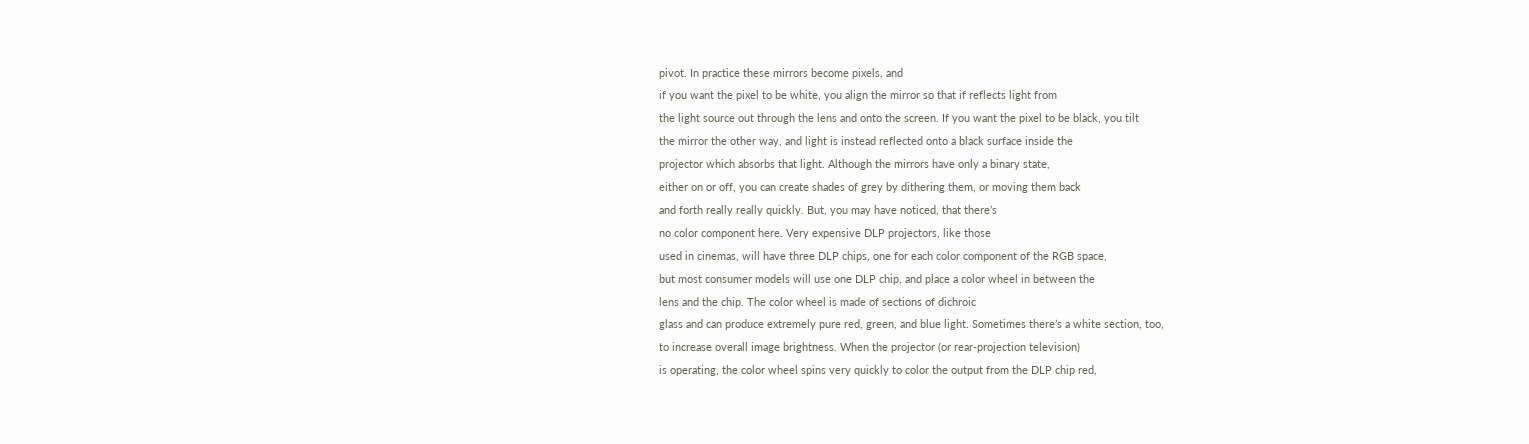pivot. In practice these mirrors become pixels, and
if you want the pixel to be white, you align the mirror so that if reflects light from
the light source out through the lens and onto the screen. If you want the pixel to be black, you tilt
the mirror the other way, and light is instead reflected onto a black surface inside the
projector which absorbs that light. Although the mirrors have only a binary state,
either on or off, you can create shades of grey by dithering them, or moving them back
and forth really really quickly. But, you may have noticed, that there’s
no color component here. Very expensive DLP projectors, like those
used in cinemas, will have three DLP chips, one for each color component of the RGB space,
but most consumer models will use one DLP chip, and place a color wheel in between the
lens and the chip. The color wheel is made of sections of dichroic
glass and can produce extremely pure red, green, and blue light. Sometimes there’s a white section, too,
to increase overall image brightness. When the projector (or rear-projection television)
is operating, the color wheel spins very quickly to color the output from the DLP chip red,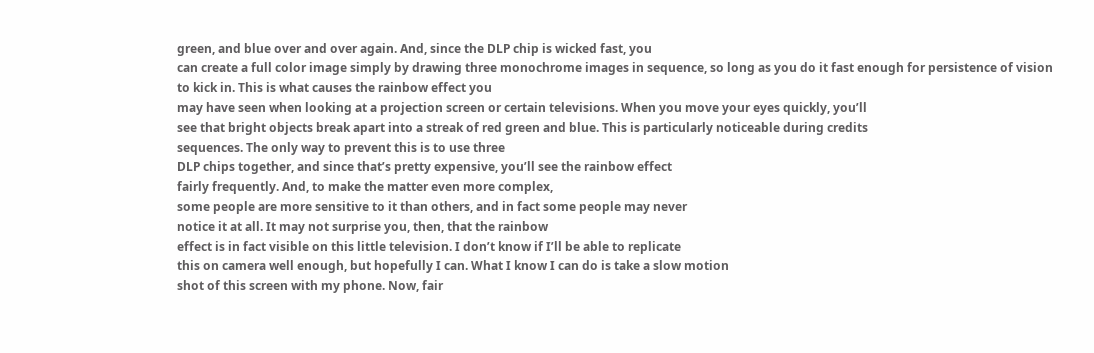green, and blue over and over again. And, since the DLP chip is wicked fast, you
can create a full color image simply by drawing three monochrome images in sequence, so long as you do it fast enough for persistence of vision to kick in. This is what causes the rainbow effect you
may have seen when looking at a projection screen or certain televisions. When you move your eyes quickly, you’ll
see that bright objects break apart into a streak of red green and blue. This is particularly noticeable during credits
sequences. The only way to prevent this is to use three
DLP chips together, and since that’s pretty expensive, you’ll see the rainbow effect
fairly frequently. And, to make the matter even more complex,
some people are more sensitive to it than others, and in fact some people may never
notice it at all. It may not surprise you, then, that the rainbow
effect is in fact visible on this little television. I don’t know if I’ll be able to replicate
this on camera well enough, but hopefully I can. What I know I can do is take a slow motion
shot of this screen with my phone. Now, fair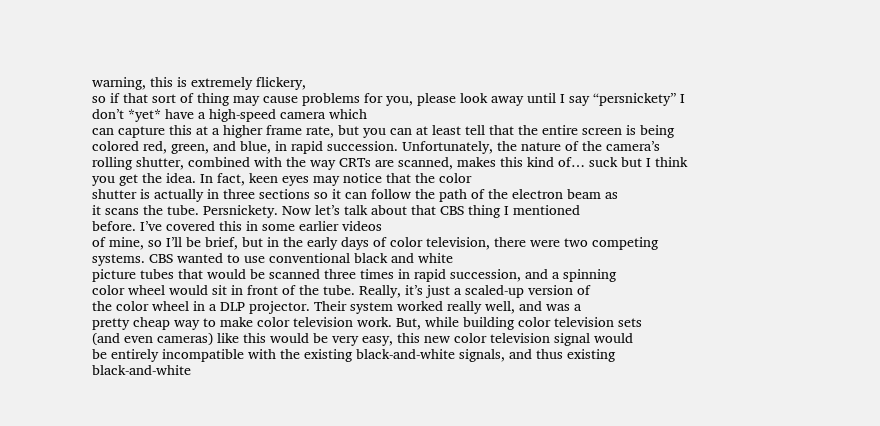warning, this is extremely flickery,
so if that sort of thing may cause problems for you, please look away until I say “persnickety” I don’t *yet* have a high-speed camera which
can capture this at a higher frame rate, but you can at least tell that the entire screen is being colored red, green, and blue, in rapid succession. Unfortunately, the nature of the camera’s
rolling shutter, combined with the way CRTs are scanned, makes this kind of… suck but I think you get the idea. In fact, keen eyes may notice that the color
shutter is actually in three sections so it can follow the path of the electron beam as
it scans the tube. Persnickety. Now let’s talk about that CBS thing I mentioned
before. I’ve covered this in some earlier videos
of mine, so I’ll be brief, but in the early days of color television, there were two competing
systems. CBS wanted to use conventional black and white
picture tubes that would be scanned three times in rapid succession, and a spinning
color wheel would sit in front of the tube. Really, it’s just a scaled-up version of
the color wheel in a DLP projector. Their system worked really well, and was a
pretty cheap way to make color television work. But, while building color television sets
(and even cameras) like this would be very easy, this new color television signal would
be entirely incompatible with the existing black-and-white signals, and thus existing
black-and-white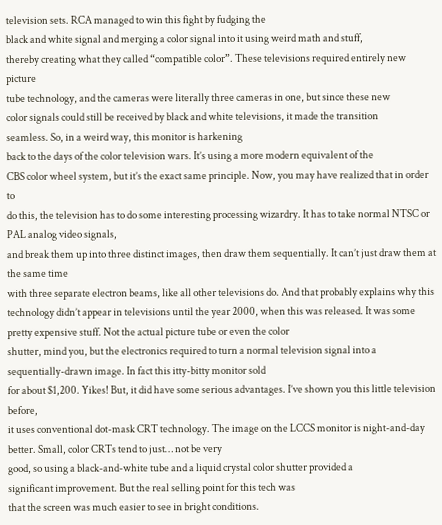television sets. RCA managed to win this fight by fudging the
black and white signal and merging a color signal into it using weird math and stuff,
thereby creating what they called “compatible color”. These televisions required entirely new picture
tube technology, and the cameras were literally three cameras in one, but since these new
color signals could still be received by black and white televisions, it made the transition
seamless. So, in a weird way, this monitor is harkening
back to the days of the color television wars. It’s using a more modern equivalent of the
CBS color wheel system, but it’s the exact same principle. Now, you may have realized that in order to
do this, the television has to do some interesting processing wizardry. It has to take normal NTSC or PAL analog video signals,
and break them up into three distinct images, then draw them sequentially. It can’t just draw them at the same time
with three separate electron beams, like all other televisions do. And that probably explains why this technology didn’t appear in televisions until the year 2000, when this was released. It was some pretty expensive stuff. Not the actual picture tube or even the color
shutter, mind you, but the electronics required to turn a normal television signal into a
sequentially-drawn image. In fact this itty-bitty monitor sold
for about $1,200. Yikes! But, it did have some serious advantages. I’ve shown you this little television before,
it uses conventional dot-mask CRT technology. The image on the LCCS monitor is night-and-day
better. Small, color CRTs tend to just… not be very
good, so using a black-and-white tube and a liquid crystal color shutter provided a
significant improvement. But the real selling point for this tech was
that the screen was much easier to see in bright conditions.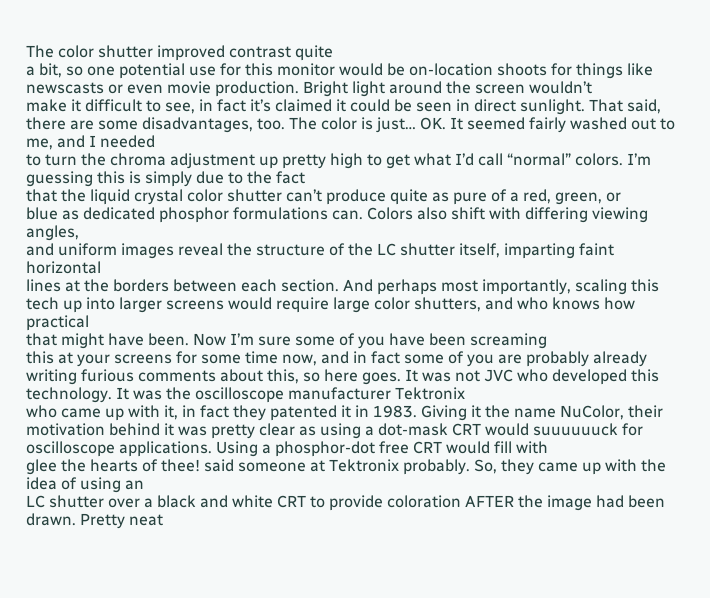The color shutter improved contrast quite
a bit, so one potential use for this monitor would be on-location shoots for things like
newscasts or even movie production. Bright light around the screen wouldn’t
make it difficult to see, in fact it’s claimed it could be seen in direct sunlight. That said, there are some disadvantages, too. The color is just… OK. It seemed fairly washed out to me, and I needed
to turn the chroma adjustment up pretty high to get what I’d call “normal” colors. I’m guessing this is simply due to the fact
that the liquid crystal color shutter can’t produce quite as pure of a red, green, or
blue as dedicated phosphor formulations can. Colors also shift with differing viewing angles,
and uniform images reveal the structure of the LC shutter itself, imparting faint horizontal
lines at the borders between each section. And perhaps most importantly, scaling this
tech up into larger screens would require large color shutters, and who knows how practical
that might have been. Now I’m sure some of you have been screaming
this at your screens for some time now, and in fact some of you are probably already writing furious comments about this, so here goes. It was not JVC who developed this technology. It was the oscilloscope manufacturer Tektronix
who came up with it, in fact they patented it in 1983. Giving it the name NuColor, their motivation behind it was pretty clear as using a dot-mask CRT would suuuuuuck for oscilloscope applications. Using a phosphor-dot free CRT would fill with
glee the hearts of thee! said someone at Tektronix probably. So, they came up with the idea of using an
LC shutter over a black and white CRT to provide coloration AFTER the image had been drawn. Pretty neat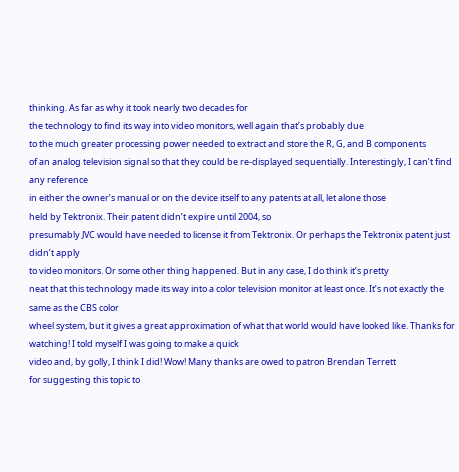thinking. As far as why it took nearly two decades for
the technology to find its way into video monitors, well again that’s probably due
to the much greater processing power needed to extract and store the R, G, and B components
of an analog television signal so that they could be re-displayed sequentially. Interestingly, I can’t find any reference
in either the owner’s manual or on the device itself to any patents at all, let alone those
held by Tektronix. Their patent didn’t expire until 2004, so
presumably JVC would have needed to license it from Tektronix. Or perhaps the Tektronix patent just didn’t apply
to video monitors. Or some other thing happened. But in any case, I do think it’s pretty
neat that this technology made its way into a color television monitor at least once. It’s not exactly the same as the CBS color
wheel system, but it gives a great approximation of what that world would have looked like. Thanks for watching! I told myself I was going to make a quick
video and, by golly, I think I did! Wow! Many thanks are owed to patron Brendan Terrett
for suggesting this topic to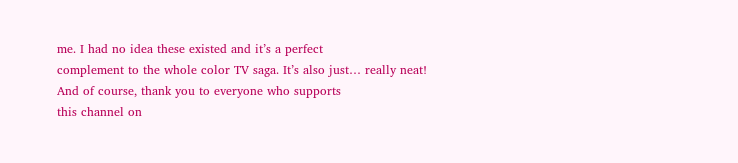me. I had no idea these existed and it’s a perfect
complement to the whole color TV saga. It’s also just… really neat! And of course, thank you to everyone who supports
this channel on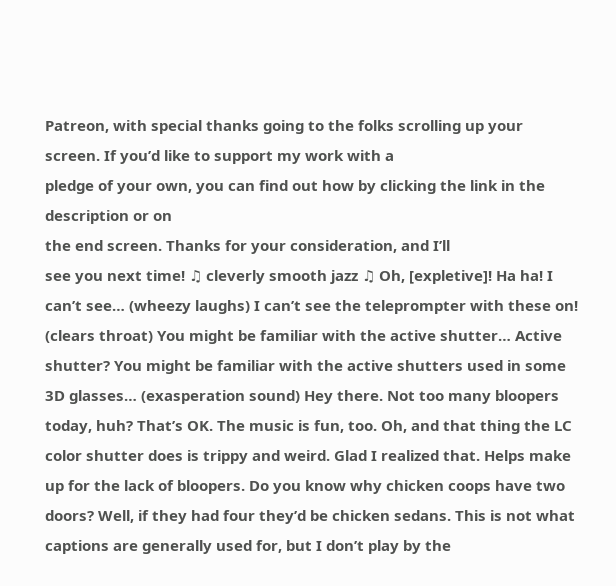Patreon, with special thanks going to the folks scrolling up your screen. If you’d like to support my work with a
pledge of your own, you can find out how by clicking the link in the description or on
the end screen. Thanks for your consideration, and I’ll
see you next time! ♫ cleverly smooth jazz ♫ Oh, [expletive]! Ha ha! I can’t see… (wheezy laughs) I can’t see the teleprompter with these on! (clears throat) You might be familiar with the active shutter… Active shutter? You might be familiar with the active shutters used in some 3D glasses… (exasperation sound) Hey there. Not too many bloopers today, huh? That’s OK. The music is fun, too. Oh, and that thing the LC color shutter does is trippy and weird. Glad I realized that. Helps make up for the lack of bloopers. Do you know why chicken coops have two doors? Well, if they had four they’d be chicken sedans. This is not what captions are generally used for, but I don’t play by the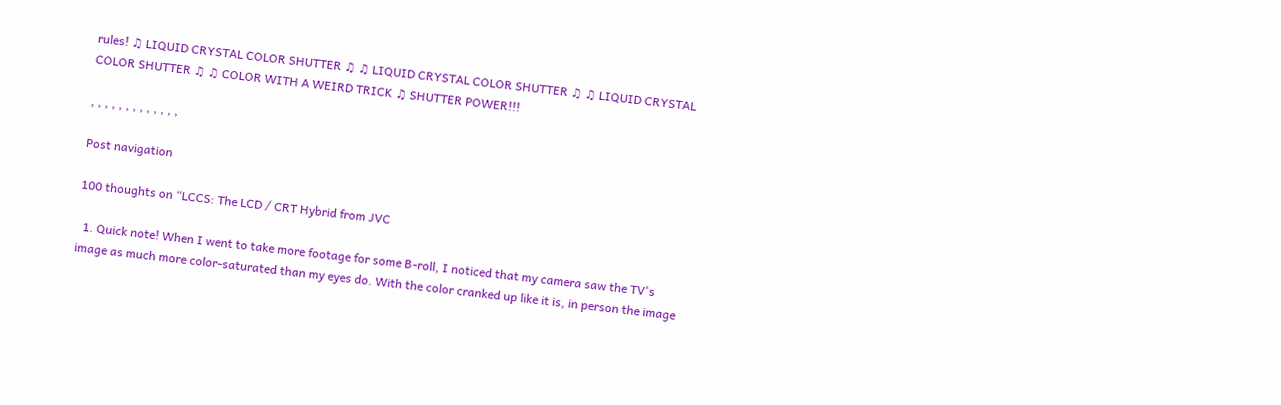rules! ♫ LIQUID CRYSTAL COLOR SHUTTER ♫ ♫ LIQUID CRYSTAL COLOR SHUTTER ♫ ♫ LIQUID CRYSTAL COLOR SHUTTER ♫ ♫ COLOR WITH A WEIRD TRICK ♫ SHUTTER POWER!!!

, , , , , , , , , , , , ,

Post navigation

100 thoughts on “LCCS: The LCD / CRT Hybrid from JVC

  1. Quick note! When I went to take more footage for some B-roll, I noticed that my camera saw the TV's image as much more color-saturated than my eyes do. With the color cranked up like it is, in person the image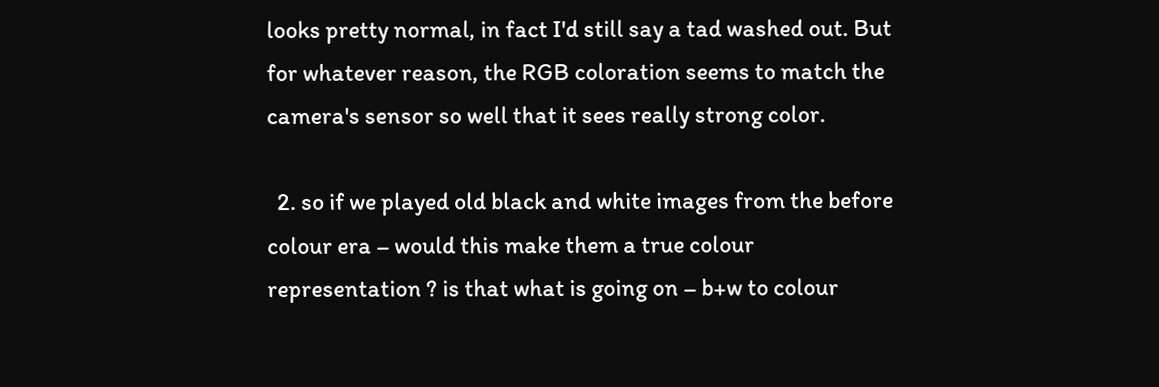looks pretty normal, in fact I'd still say a tad washed out. But for whatever reason, the RGB coloration seems to match the camera's sensor so well that it sees really strong color.

  2. so if we played old black and white images from the before colour era – would this make them a true colour representation ? is that what is going on – b+w to colour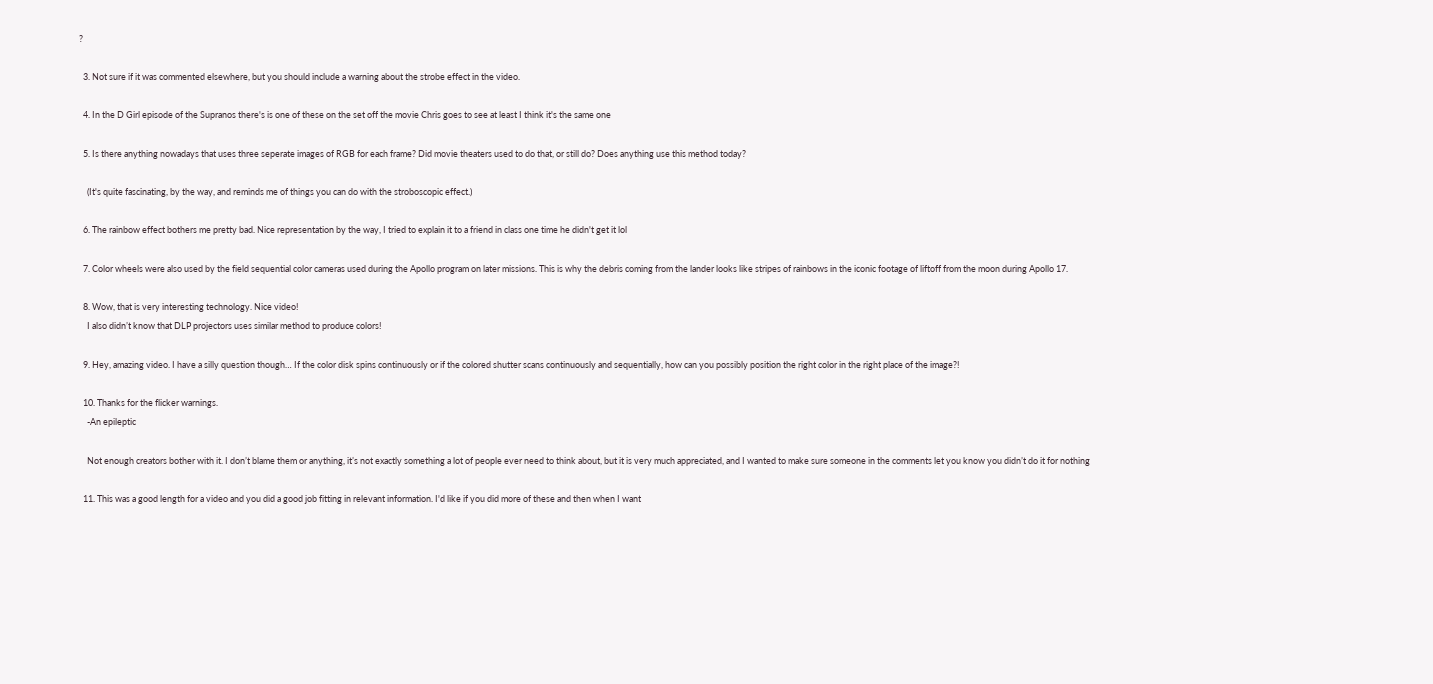?

  3. Not sure if it was commented elsewhere, but you should include a warning about the strobe effect in the video.

  4. In the D Girl episode of the Supranos there's is one of these on the set off the movie Chris goes to see at least I think it's the same one

  5. Is there anything nowadays that uses three seperate images of RGB for each frame? Did movie theaters used to do that, or still do? Does anything use this method today?

    (It's quite fascinating, by the way, and reminds me of things you can do with the stroboscopic effect.)

  6. The rainbow effect bothers me pretty bad. Nice representation by the way, I tried to explain it to a friend in class one time he didn't get it lol

  7. Color wheels were also used by the field sequential color cameras used during the Apollo program on later missions. This is why the debris coming from the lander looks like stripes of rainbows in the iconic footage of liftoff from the moon during Apollo 17.

  8. Wow, that is very interesting technology. Nice video!
    I also didn’t know that DLP projectors uses similar method to produce colors!

  9. Hey, amazing video. I have a silly question though… If the color disk spins continuously or if the colored shutter scans continuously and sequentially, how can you possibly position the right color in the right place of the image?!

  10. Thanks for the flicker warnings.
    -An epileptic

    Not enough creators bother with it. I don’t blame them or anything, it’s not exactly something a lot of people ever need to think about, but it is very much appreciated, and I wanted to make sure someone in the comments let you know you didn’t do it for nothing

  11. This was a good length for a video and you did a good job fitting in relevant information. I'd like if you did more of these and then when I want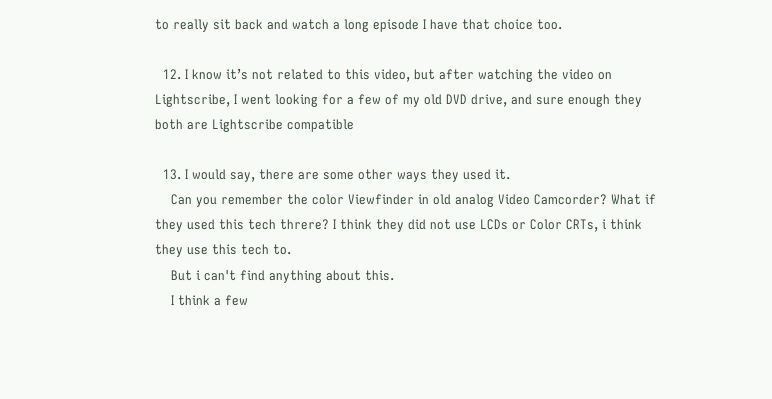to really sit back and watch a long episode I have that choice too.

  12. I know it’s not related to this video, but after watching the video on Lightscribe, I went looking for a few of my old DVD drive, and sure enough they both are Lightscribe compatible

  13. I would say, there are some other ways they used it.
    Can you remember the color Viewfinder in old analog Video Camcorder? What if they used this tech threre? I think they did not use LCDs or Color CRTs, i think they use this tech to.
    But i can't find anything about this.
    I think a few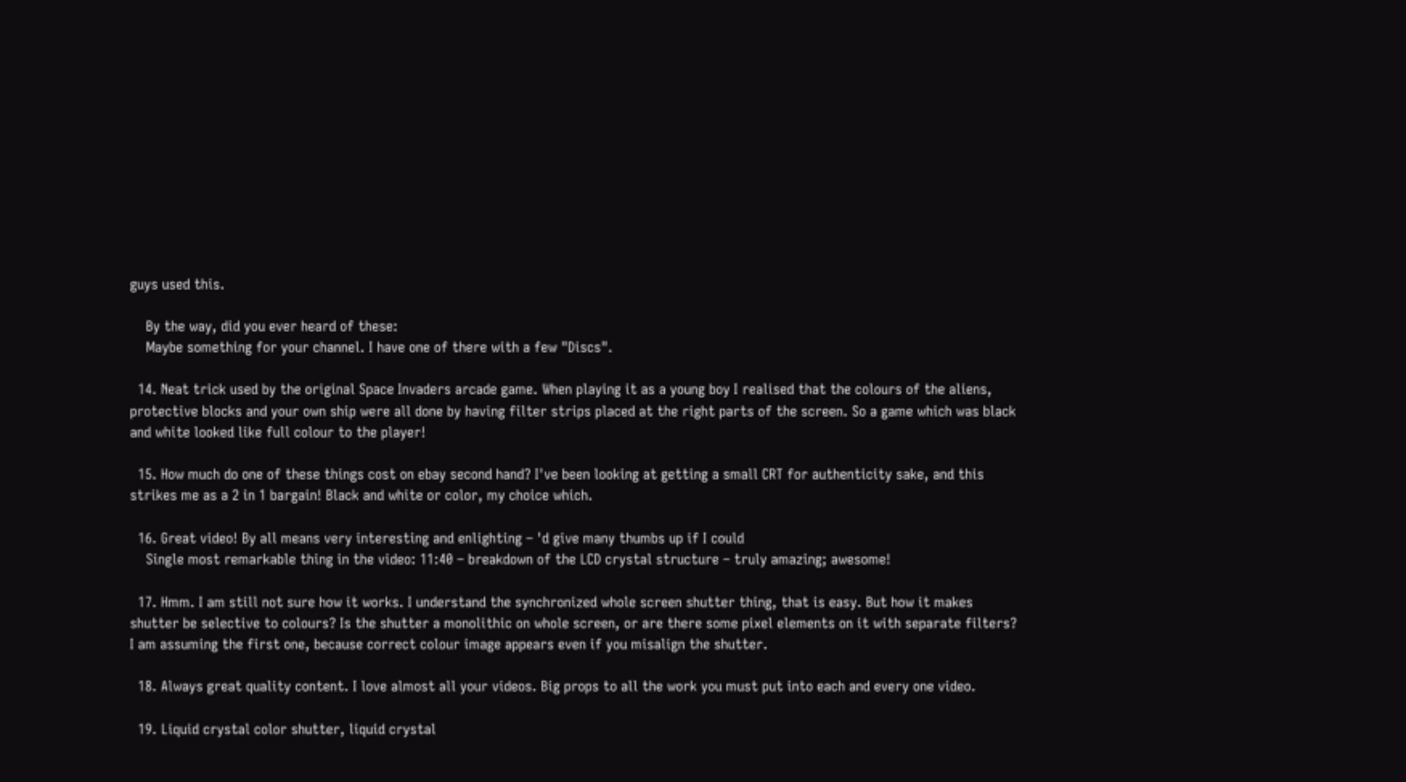guys used this.

    By the way, did you ever heard of these:
    Maybe something for your channel. I have one of there with a few "Discs".

  14. Neat trick used by the original Space Invaders arcade game. When playing it as a young boy I realised that the colours of the aliens, protective blocks and your own ship were all done by having filter strips placed at the right parts of the screen. So a game which was black and white looked like full colour to the player!

  15. How much do one of these things cost on ebay second hand? I've been looking at getting a small CRT for authenticity sake, and this strikes me as a 2 in 1 bargain! Black and white or color, my choice which.

  16. Great video! By all means very interesting and enlighting – 'd give many thumbs up if I could
    Single most remarkable thing in the video: 11:40 – breakdown of the LCD crystal structure – truly amazing; awesome!

  17. Hmm. I am still not sure how it works. I understand the synchronized whole screen shutter thing, that is easy. But how it makes shutter be selective to colours? Is the shutter a monolithic on whole screen, or are there some pixel elements on it with separate filters? I am assuming the first one, because correct colour image appears even if you misalign the shutter.

  18. Always great quality content. I love almost all your videos. Big props to all the work you must put into each and every one video.

  19. Liquid crystal color shutter, liquid crystal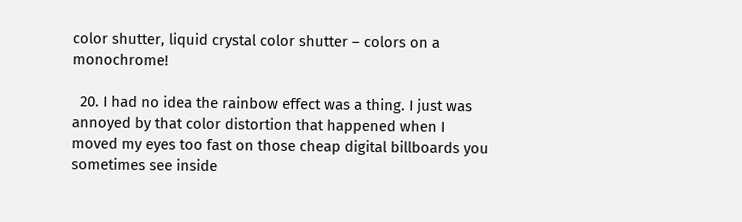color shutter, liquid crystal color shutter – colors on a monochrome!

  20. I had no idea the rainbow effect was a thing. I just was annoyed by that color distortion that happened when I moved my eyes too fast on those cheap digital billboards you sometimes see inside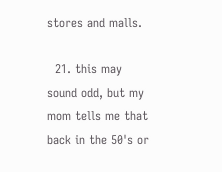stores and malls.

  21. this may sound odd, but my mom tells me that back in the 50's or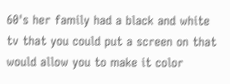60's her family had a black and white tv that you could put a screen on that would allow you to make it color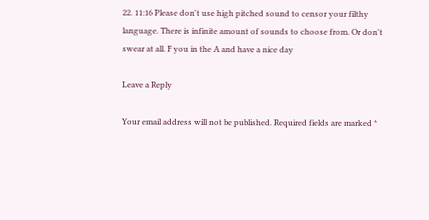22. 11:16 Please don't use high pitched sound to censor your filthy language. There is infinite amount of sounds to choose from. Or don't swear at all. F you in the A and have a nice day

Leave a Reply

Your email address will not be published. Required fields are marked *